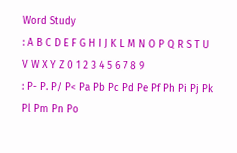Word Study
: A B C D E F G H I J K L M N O P Q R S T U V W X Y Z 0 1 2 3 4 5 6 7 8 9
: P- P. P/ P< Pa Pb Pc Pd Pe Pf Ph Pi Pj Pk Pl Pm Pn Po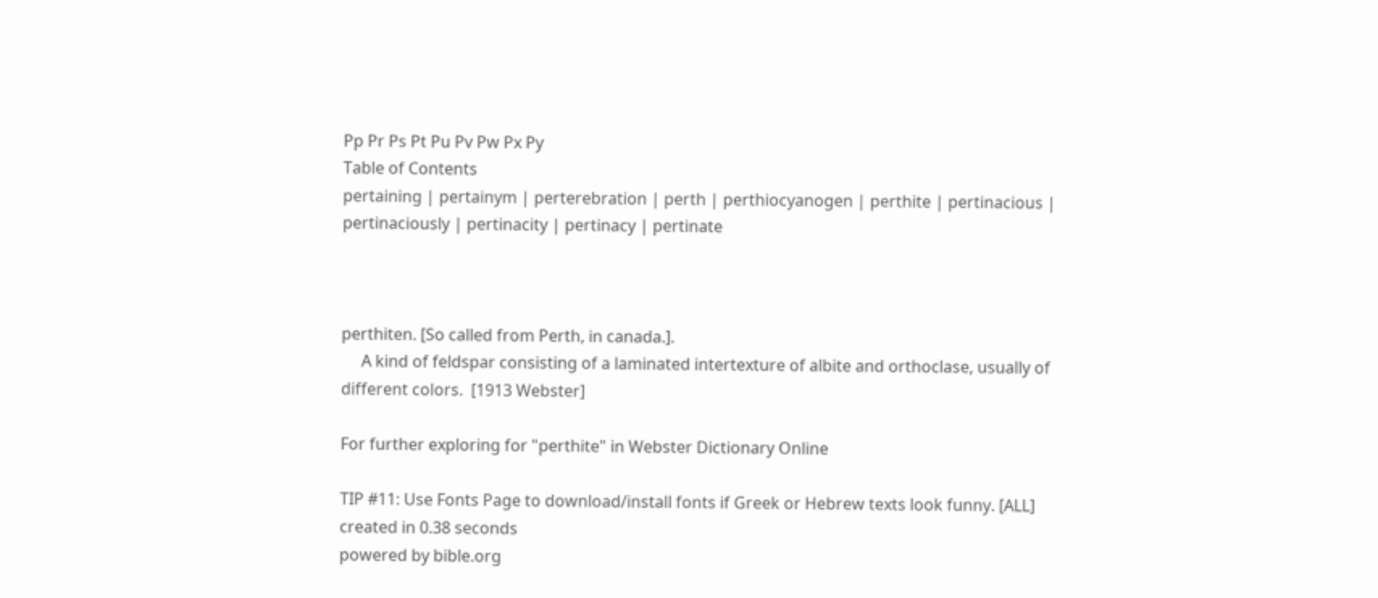Pp Pr Ps Pt Pu Pv Pw Px Py
Table of Contents
pertaining | pertainym | perterebration | perth | perthiocyanogen | perthite | pertinacious | pertinaciously | pertinacity | pertinacy | pertinate



perthiten. [So called from Perth, in canada.].
     A kind of feldspar consisting of a laminated intertexture of albite and orthoclase, usually of different colors.  [1913 Webster]

For further exploring for "perthite" in Webster Dictionary Online

TIP #11: Use Fonts Page to download/install fonts if Greek or Hebrew texts look funny. [ALL]
created in 0.38 seconds
powered by bible.org